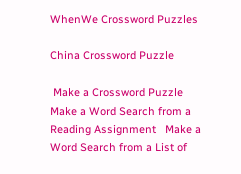WhenWe Crossword Puzzles

China Crossword Puzzle

 Make a Crossword Puzzle   Make a Word Search from a Reading Assignment   Make a Word Search from a List of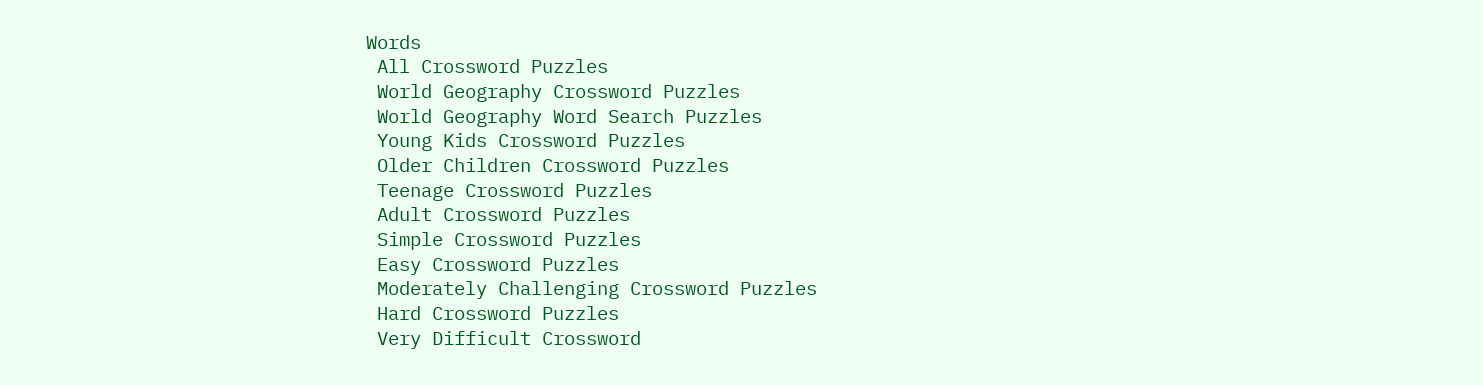Words
 All Crossword Puzzles
 World Geography Crossword Puzzles
 World Geography Word Search Puzzles
 Young Kids Crossword Puzzles
 Older Children Crossword Puzzles
 Teenage Crossword Puzzles
 Adult Crossword Puzzles
 Simple Crossword Puzzles
 Easy Crossword Puzzles
 Moderately Challenging Crossword Puzzles
 Hard Crossword Puzzles
 Very Difficult Crossword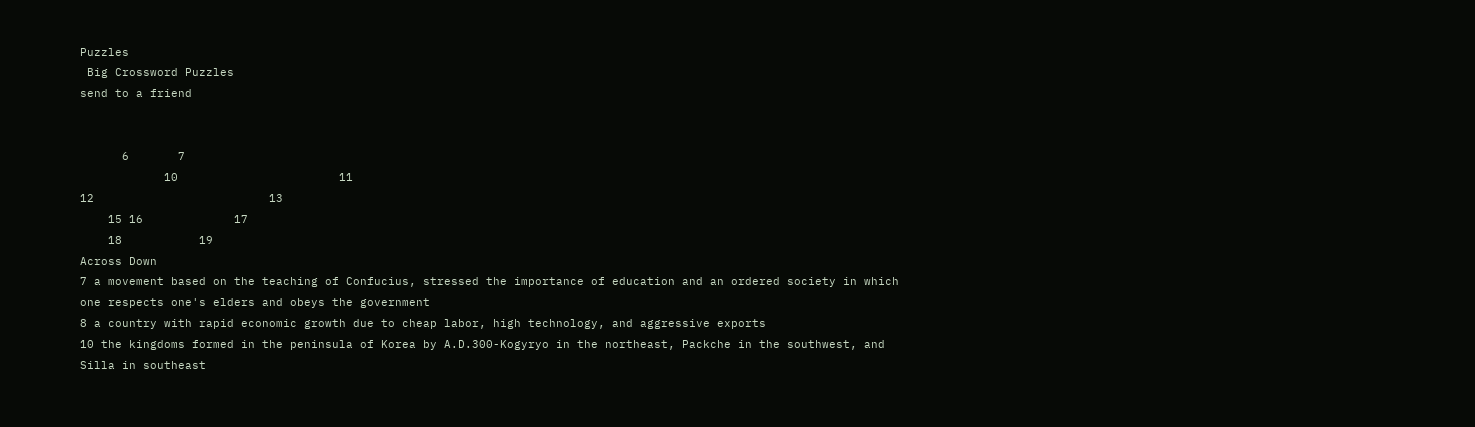Puzzles
 Big Crossword Puzzles
send to a friend


      6       7
            10                       11
12                         13
    15 16             17
    18           19
Across Down
7 a movement based on the teaching of Confucius, stressed the importance of education and an ordered society in which one respects one's elders and obeys the government
8 a country with rapid economic growth due to cheap labor, high technology, and aggressive exports
10 the kingdoms formed in the peninsula of Korea by A.D.300-Kogyryo in the northeast, Packche in the southwest, and Silla in southeast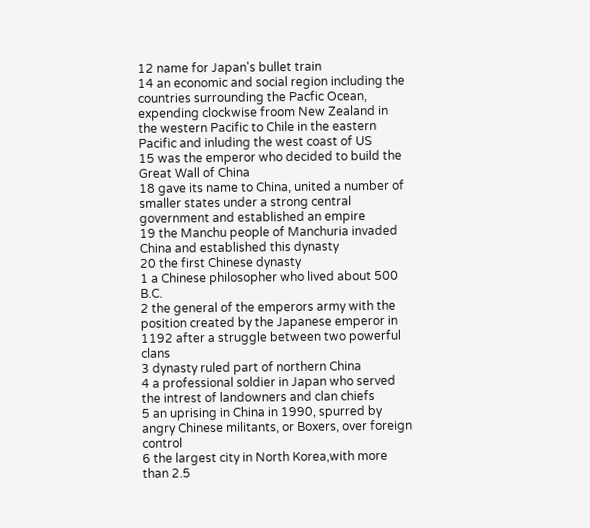12 name for Japan's bullet train
14 an economic and social region including the countries surrounding the Pacfic Ocean, expending clockwise froom New Zealand in the western Pacific to Chile in the eastern Pacific and inluding the west coast of US
15 was the emperor who decided to build the Great Wall of China
18 gave its name to China, united a number of smaller states under a strong central government and established an empire
19 the Manchu people of Manchuria invaded China and established this dynasty
20 the first Chinese dynasty
1 a Chinese philosopher who lived about 500 B.C.
2 the general of the emperors army with the position created by the Japanese emperor in 1192 after a struggle between two powerful clans
3 dynasty ruled part of northern China
4 a professional soldier in Japan who served the intrest of landowners and clan chiefs
5 an uprising in China in 1990, spurred by angry Chinese militants, or Boxers, over foreign control
6 the largest city in North Korea,with more than 2.5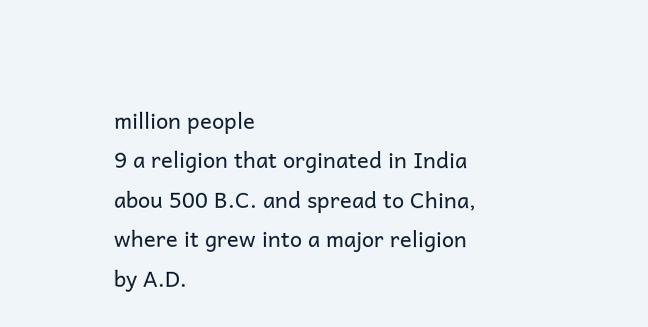million people
9 a religion that orginated in India abou 500 B.C. and spread to China, where it grew into a major religion by A.D.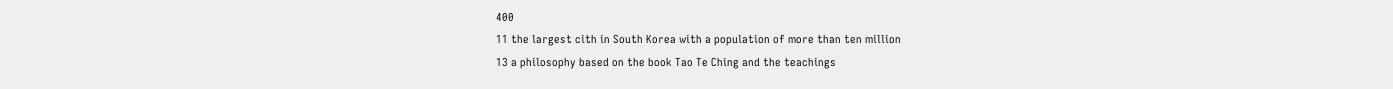400
11 the largest cith in South Korea with a population of more than ten million
13 a philosophy based on the book Tao Te Ching and the teachings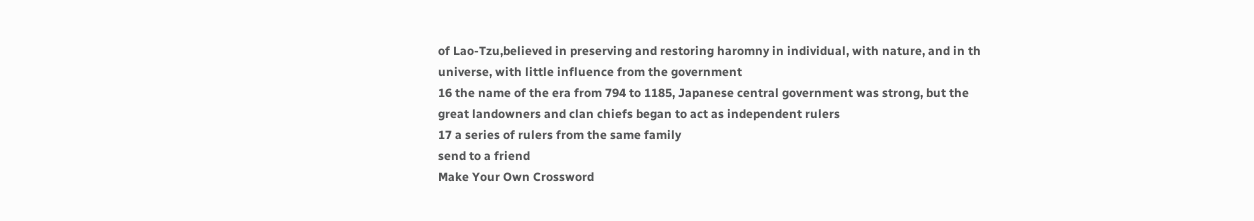of Lao-Tzu,believed in preserving and restoring haromny in individual, with nature, and in th universe, with little influence from the government
16 the name of the era from 794 to 1185, Japanese central government was strong, but the great landowners and clan chiefs began to act as independent rulers
17 a series of rulers from the same family
send to a friend
Make Your Own Crossword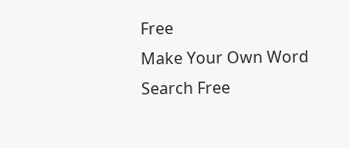Free
Make Your Own Word Search Free